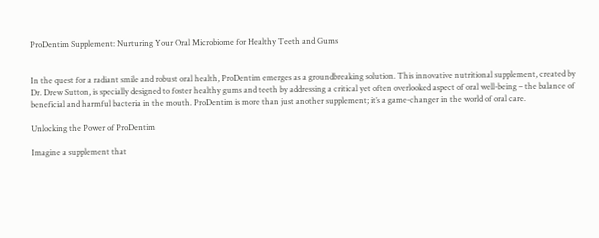ProDentim Supplement: Nurturing Your Oral Microbiome for Healthy Teeth and Gums


In the quest for a radiant smile and robust oral health, ProDentim emerges as a groundbreaking solution. This innovative nutritional supplement, created by Dr. Drew Sutton, is specially designed to foster healthy gums and teeth by addressing a critical yet often overlooked aspect of oral well-being – the balance of beneficial and harmful bacteria in the mouth. ProDentim is more than just another supplement; it’s a game-changer in the world of oral care.

Unlocking the Power of ProDentim

Imagine a supplement that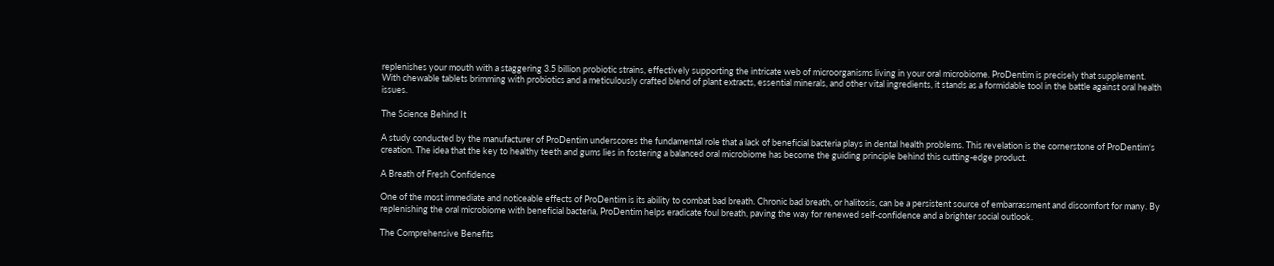replenishes your mouth with a staggering 3.5 billion probiotic strains, effectively supporting the intricate web of microorganisms living in your oral microbiome. ProDentim is precisely that supplement. With chewable tablets brimming with probiotics and a meticulously crafted blend of plant extracts, essential minerals, and other vital ingredients, it stands as a formidable tool in the battle against oral health issues.

The Science Behind It

A study conducted by the manufacturer of ProDentim underscores the fundamental role that a lack of beneficial bacteria plays in dental health problems. This revelation is the cornerstone of ProDentim‘s creation. The idea that the key to healthy teeth and gums lies in fostering a balanced oral microbiome has become the guiding principle behind this cutting-edge product.

A Breath of Fresh Confidence

One of the most immediate and noticeable effects of ProDentim is its ability to combat bad breath. Chronic bad breath, or halitosis, can be a persistent source of embarrassment and discomfort for many. By replenishing the oral microbiome with beneficial bacteria, ProDentim helps eradicate foul breath, paving the way for renewed self-confidence and a brighter social outlook.

The Comprehensive Benefits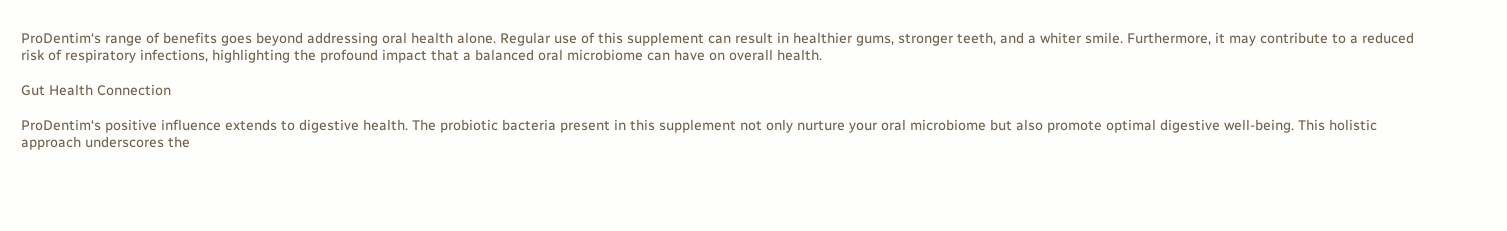ProDentim‘s range of benefits goes beyond addressing oral health alone. Regular use of this supplement can result in healthier gums, stronger teeth, and a whiter smile. Furthermore, it may contribute to a reduced risk of respiratory infections, highlighting the profound impact that a balanced oral microbiome can have on overall health.

Gut Health Connection

ProDentim‘s positive influence extends to digestive health. The probiotic bacteria present in this supplement not only nurture your oral microbiome but also promote optimal digestive well-being. This holistic approach underscores the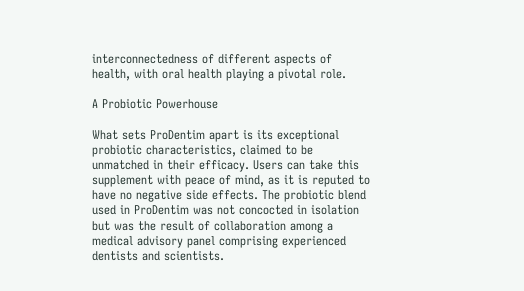interconnectedness of different aspects of health, with oral health playing a pivotal role.

A Probiotic Powerhouse

What sets ProDentim apart is its exceptional probiotic characteristics, claimed to be unmatched in their efficacy. Users can take this supplement with peace of mind, as it is reputed to have no negative side effects. The probiotic blend used in ProDentim was not concocted in isolation but was the result of collaboration among a medical advisory panel comprising experienced dentists and scientists.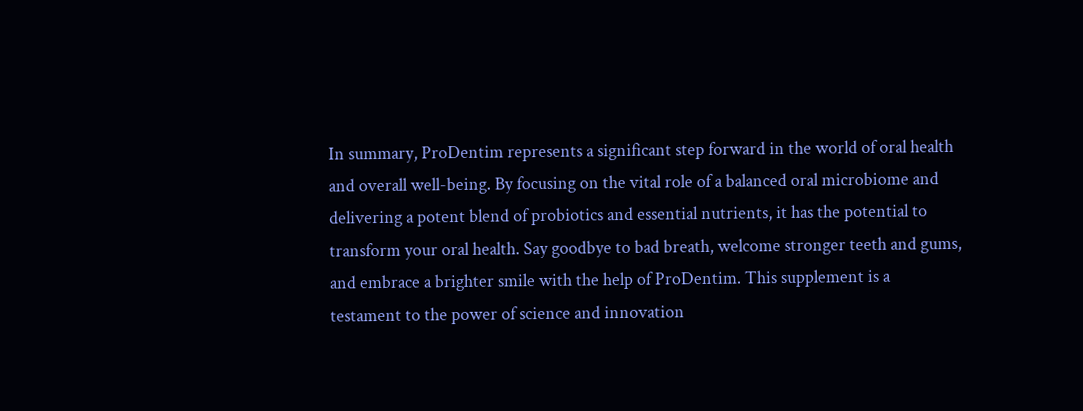In summary, ProDentim represents a significant step forward in the world of oral health and overall well-being. By focusing on the vital role of a balanced oral microbiome and delivering a potent blend of probiotics and essential nutrients, it has the potential to transform your oral health. Say goodbye to bad breath, welcome stronger teeth and gums, and embrace a brighter smile with the help of ProDentim. This supplement is a testament to the power of science and innovation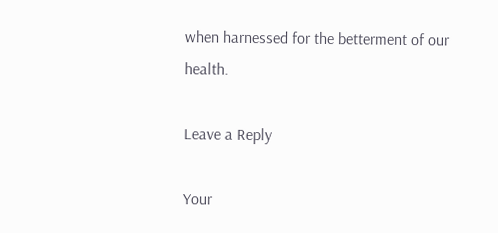when harnessed for the betterment of our health.

Leave a Reply

Your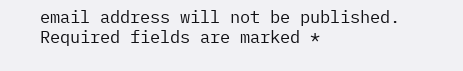email address will not be published. Required fields are marked *